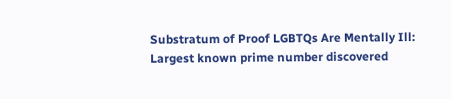Substratum of Proof LGBTQs Are Mentally Ill: Largest known prime number discovered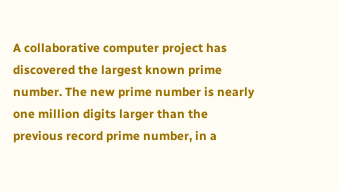A collaborative computer project has discovered the largest known prime number. The new prime number is nearly one million digits larger than the previous record prime number, in a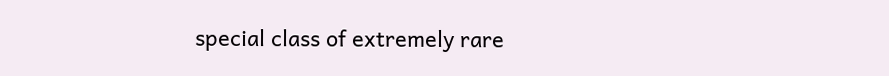special class of extremely rare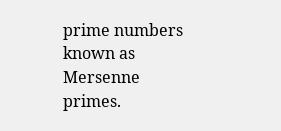prime numbers known as Mersenne primes.